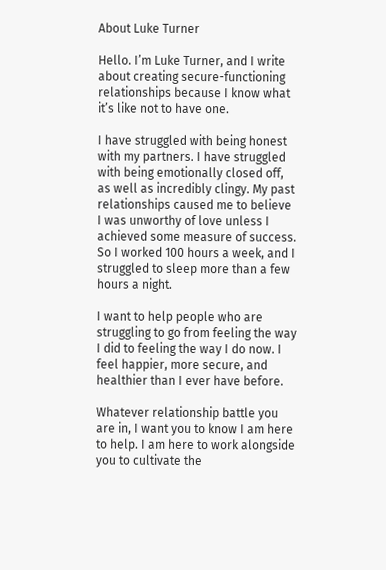About Luke Turner

Hello. I’m Luke Turner, and I write about creating secure-functioning relationships because I know what it’s like not to have one.

I have struggled with being honest with my partners. I have struggled with being emotionally closed off, as well as incredibly clingy. My past relationships caused me to believe I was unworthy of love unless I achieved some measure of success. So I worked 100 hours a week, and I struggled to sleep more than a few hours a night.

I want to help people who are struggling to go from feeling the way I did to feeling the way I do now. I feel happier, more secure, and healthier than I ever have before.

Whatever relationship battle you are in, I want you to know I am here to help. I am here to work alongside you to cultivate the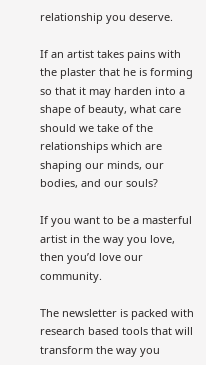relationship you deserve.

If an artist takes pains with the plaster that he is forming so that it may harden into a shape of beauty, what care should we take of the relationships which are shaping our minds, our bodies, and our souls?

If you want to be a masterful artist in the way you love, then you’d love our community.

The newsletter is packed with research based tools that will transform the way you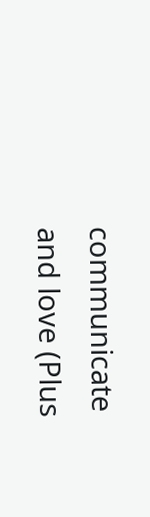communicate and love (Plus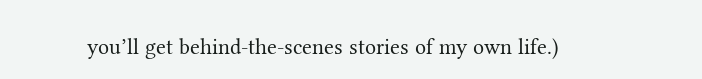you’ll get behind-the-scenes stories of my own life.)